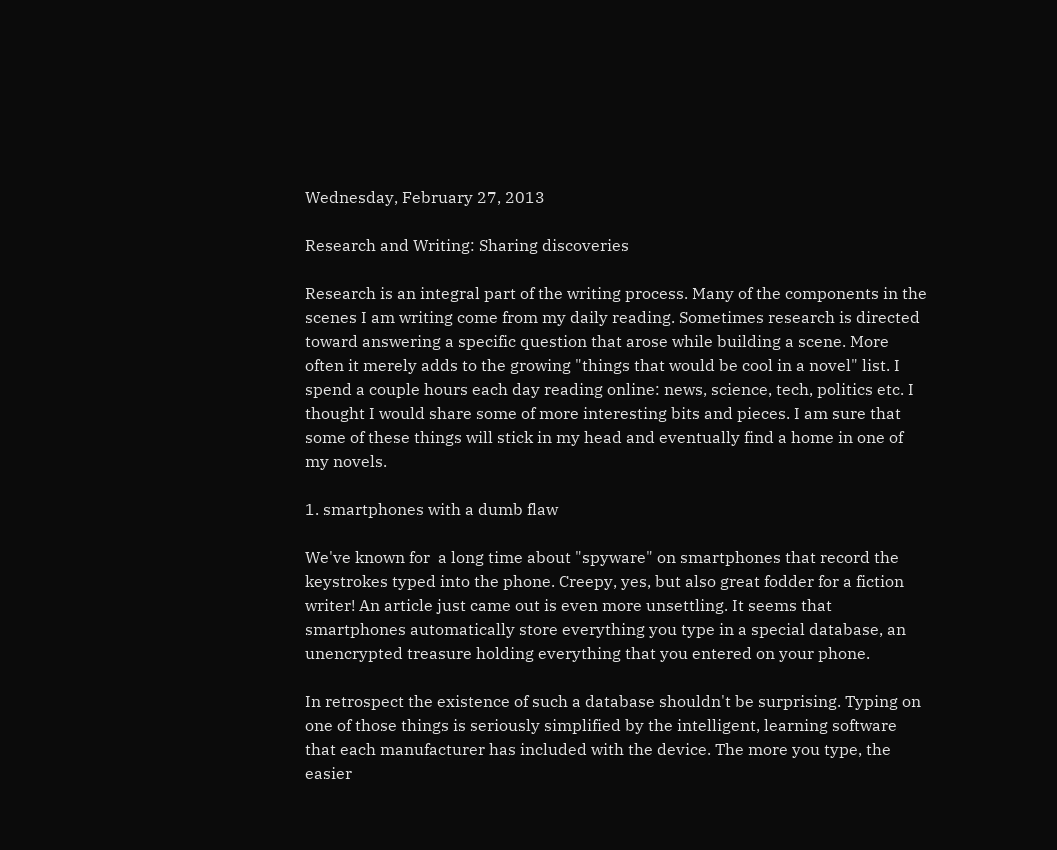Wednesday, February 27, 2013

Research and Writing: Sharing discoveries

Research is an integral part of the writing process. Many of the components in the scenes I am writing come from my daily reading. Sometimes research is directed toward answering a specific question that arose while building a scene. More often it merely adds to the growing "things that would be cool in a novel" list. I spend a couple hours each day reading online: news, science, tech, politics etc. I thought I would share some of more interesting bits and pieces. I am sure that some of these things will stick in my head and eventually find a home in one of my novels.

1. smartphones with a dumb flaw

We've known for  a long time about "spyware" on smartphones that record the keystrokes typed into the phone. Creepy, yes, but also great fodder for a fiction writer! An article just came out is even more unsettling. It seems that smartphones automatically store everything you type in a special database, an unencrypted treasure holding everything that you entered on your phone.

In retrospect the existence of such a database shouldn't be surprising. Typing on one of those things is seriously simplified by the intelligent, learning software that each manufacturer has included with the device. The more you type, the easier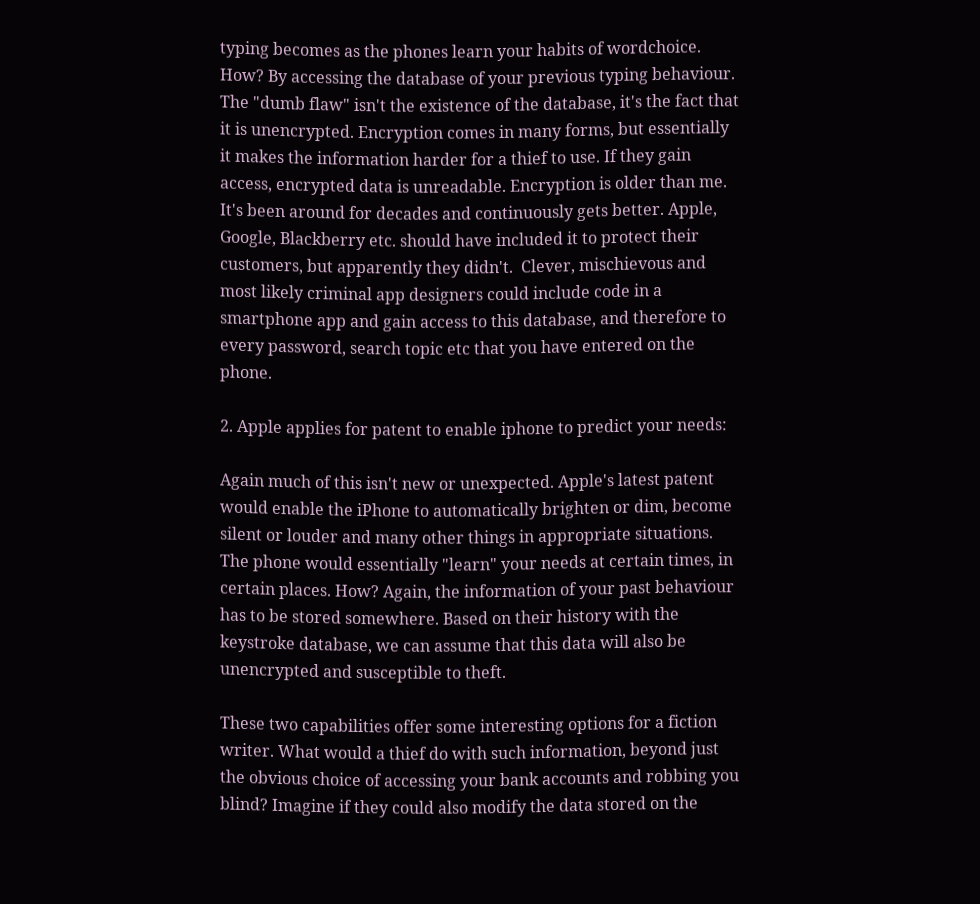typing becomes as the phones learn your habits of wordchoice. How? By accessing the database of your previous typing behaviour. The "dumb flaw" isn't the existence of the database, it's the fact that it is unencrypted. Encryption comes in many forms, but essentially it makes the information harder for a thief to use. If they gain access, encrypted data is unreadable. Encryption is older than me. It's been around for decades and continuously gets better. Apple, Google, Blackberry etc. should have included it to protect their customers, but apparently they didn't.  Clever, mischievous and most likely criminal app designers could include code in a smartphone app and gain access to this database, and therefore to every password, search topic etc that you have entered on the phone.

2. Apple applies for patent to enable iphone to predict your needs:

Again much of this isn't new or unexpected. Apple's latest patent would enable the iPhone to automatically brighten or dim, become silent or louder and many other things in appropriate situations. The phone would essentially "learn" your needs at certain times, in certain places. How? Again, the information of your past behaviour has to be stored somewhere. Based on their history with the keystroke database, we can assume that this data will also be unencrypted and susceptible to theft.

These two capabilities offer some interesting options for a fiction writer. What would a thief do with such information, beyond just the obvious choice of accessing your bank accounts and robbing you blind? Imagine if they could also modify the data stored on the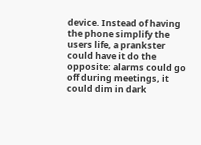device. Instead of having the phone simplify the users life, a prankster could have it do the opposite: alarms could go off during meetings, it could dim in dark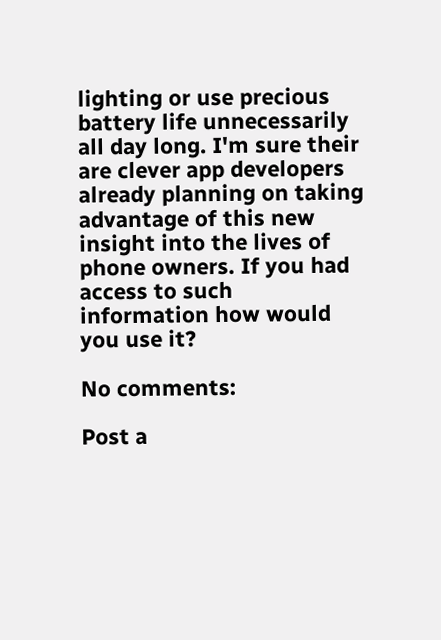lighting or use precious battery life unnecessarily all day long. I'm sure their are clever app developers already planning on taking advantage of this new insight into the lives of phone owners. If you had access to such information how would you use it?

No comments:

Post a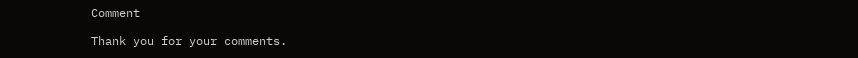Comment

Thank you for your comments.